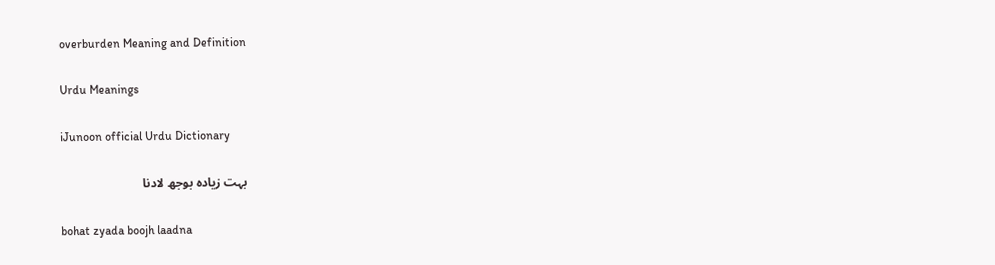overburden Meaning and Definition

Urdu Meanings

iJunoon official Urdu Dictionary

بہت زیادہ بوجھ لادنا

bohat zyada boojh laadna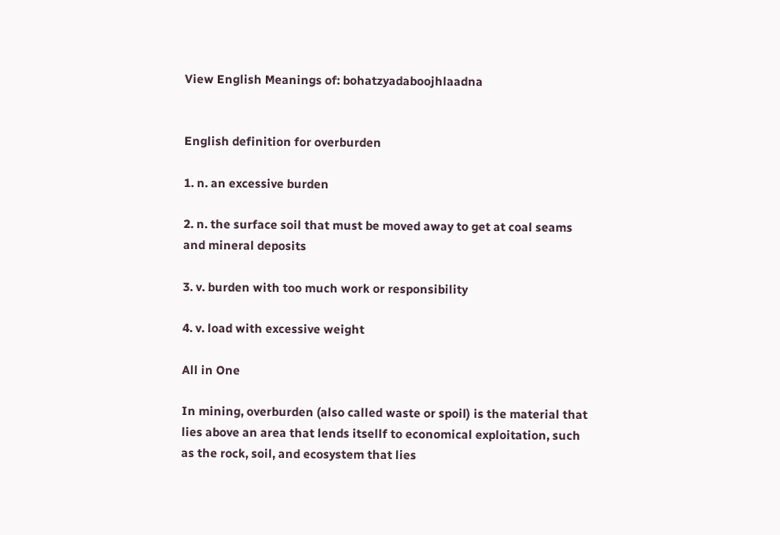View English Meanings of: bohatzyadaboojhlaadna


English definition for overburden

1. n. an excessive burden

2. n. the surface soil that must be moved away to get at coal seams and mineral deposits

3. v. burden with too much work or responsibility

4. v. load with excessive weight

All in One

In mining, overburden (also called waste or spoil) is the material that lies above an area that lends itsellf to economical exploitation, such as the rock, soil, and ecosystem that lies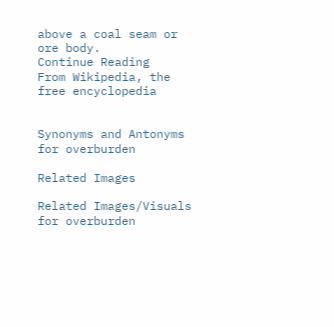above a coal seam or ore body.
Continue Reading
From Wikipedia, the free encyclopedia


Synonyms and Antonyms for overburden

Related Images

Related Images/Visuals for overburden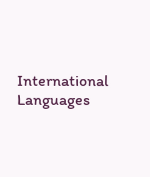International Languages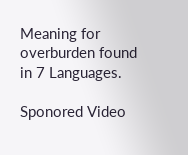Meaning for overburden found in 7 Languages.

Sponored Video